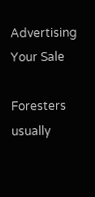Advertising Your Sale

Foresters usually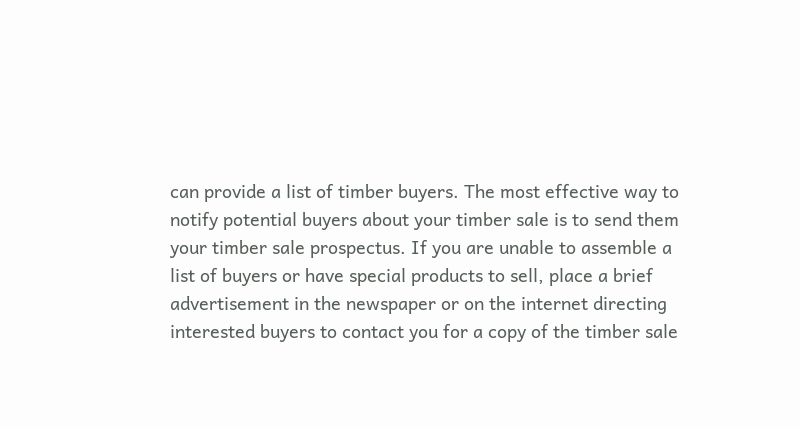can provide a list of timber buyers. The most effective way to notify potential buyers about your timber sale is to send them your timber sale prospectus. If you are unable to assemble a list of buyers or have special products to sell, place a brief advertisement in the newspaper or on the internet directing interested buyers to contact you for a copy of the timber sale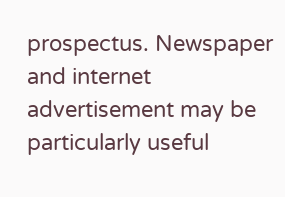prospectus. Newspaper and internet advertisement may be particularly useful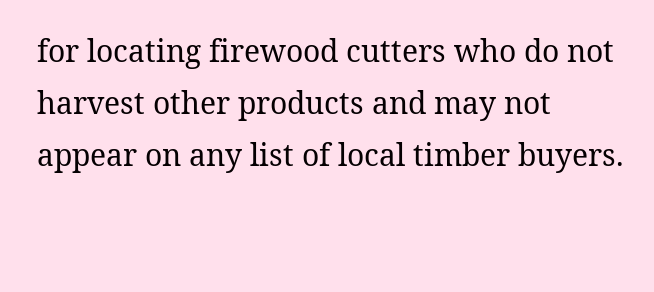for locating firewood cutters who do not harvest other products and may not appear on any list of local timber buyers.